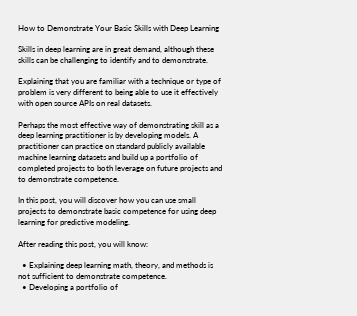How to Demonstrate Your Basic Skills with Deep Learning

Skills in deep learning are in great demand, although these skills can be challenging to identify and to demonstrate.

Explaining that you are familiar with a technique or type of problem is very different to being able to use it effectively with open source APIs on real datasets.

Perhaps the most effective way of demonstrating skill as a deep learning practitioner is by developing models. A practitioner can practice on standard publicly available machine learning datasets and build up a portfolio of completed projects to both leverage on future projects and to demonstrate competence.

In this post, you will discover how you can use small projects to demonstrate basic competence for using deep learning for predictive modeling.

After reading this post, you will know:

  • Explaining deep learning math, theory, and methods is not sufficient to demonstrate competence.
  • Developing a portfolio of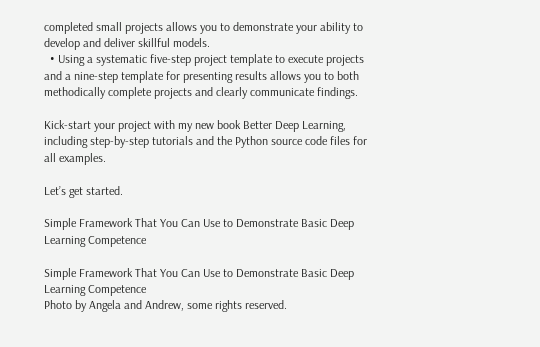completed small projects allows you to demonstrate your ability to develop and deliver skillful models.
  • Using a systematic five-step project template to execute projects and a nine-step template for presenting results allows you to both methodically complete projects and clearly communicate findings.

Kick-start your project with my new book Better Deep Learning, including step-by-step tutorials and the Python source code files for all examples.

Let’s get started.

Simple Framework That You Can Use to Demonstrate Basic Deep Learning Competence

Simple Framework That You Can Use to Demonstrate Basic Deep Learning Competence
Photo by Angela and Andrew, some rights reserved.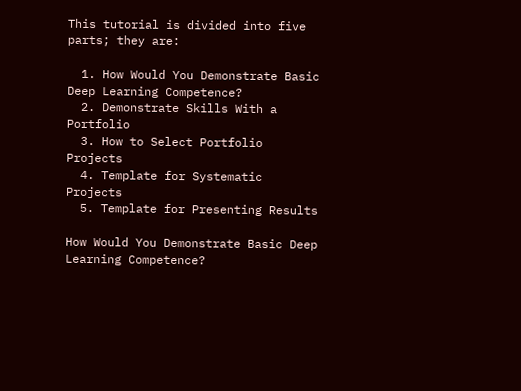This tutorial is divided into five parts; they are:

  1. How Would You Demonstrate Basic Deep Learning Competence?
  2. Demonstrate Skills With a Portfolio
  3. How to Select Portfolio Projects
  4. Template for Systematic Projects
  5. Template for Presenting Results

How Would You Demonstrate Basic Deep Learning Competence?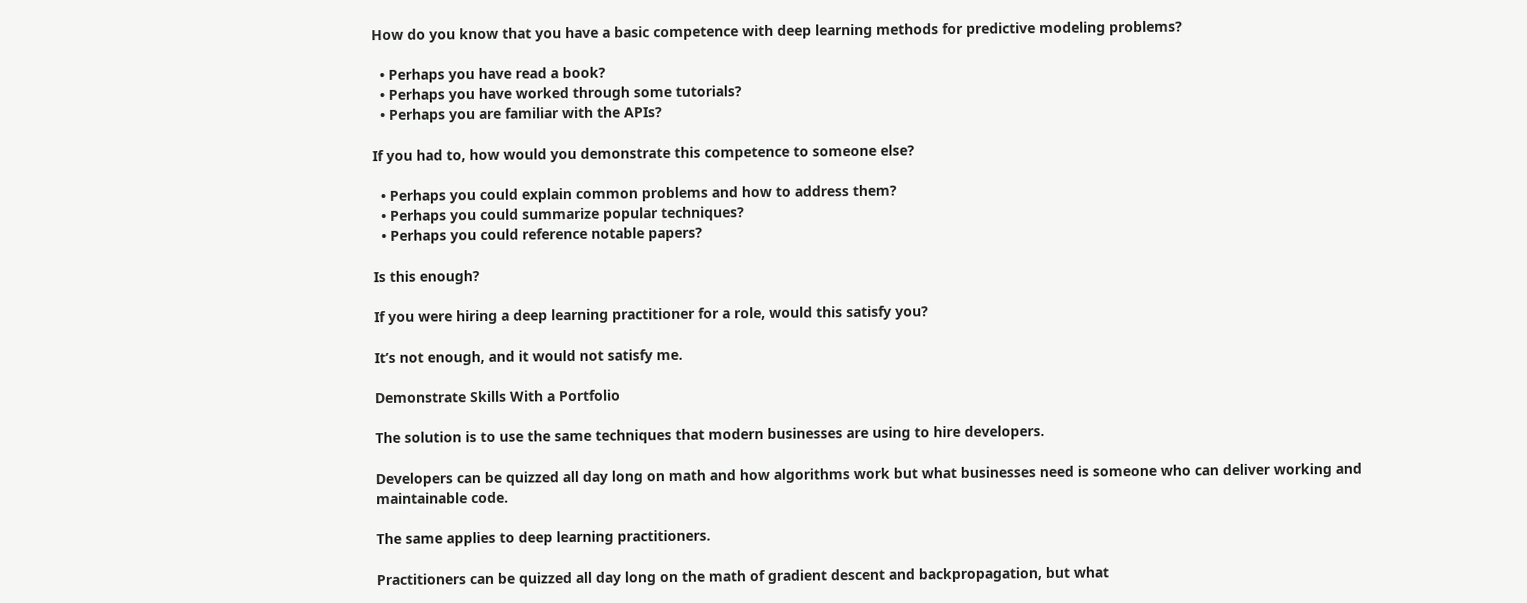How do you know that you have a basic competence with deep learning methods for predictive modeling problems?

  • Perhaps you have read a book?
  • Perhaps you have worked through some tutorials?
  • Perhaps you are familiar with the APIs?

If you had to, how would you demonstrate this competence to someone else?

  • Perhaps you could explain common problems and how to address them?
  • Perhaps you could summarize popular techniques?
  • Perhaps you could reference notable papers?

Is this enough?

If you were hiring a deep learning practitioner for a role, would this satisfy you?

It’s not enough, and it would not satisfy me.

Demonstrate Skills With a Portfolio

The solution is to use the same techniques that modern businesses are using to hire developers.

Developers can be quizzed all day long on math and how algorithms work but what businesses need is someone who can deliver working and maintainable code.

The same applies to deep learning practitioners.

Practitioners can be quizzed all day long on the math of gradient descent and backpropagation, but what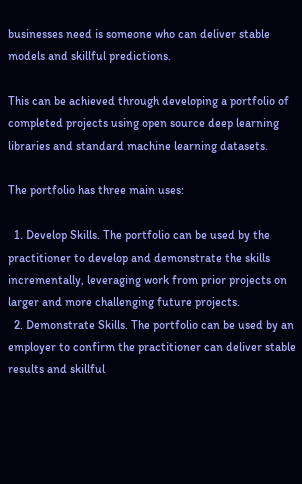businesses need is someone who can deliver stable models and skillful predictions.

This can be achieved through developing a portfolio of completed projects using open source deep learning libraries and standard machine learning datasets.

The portfolio has three main uses:

  1. Develop Skills. The portfolio can be used by the practitioner to develop and demonstrate the skills incrementally, leveraging work from prior projects on larger and more challenging future projects.
  2. Demonstrate Skills. The portfolio can be used by an employer to confirm the practitioner can deliver stable results and skillful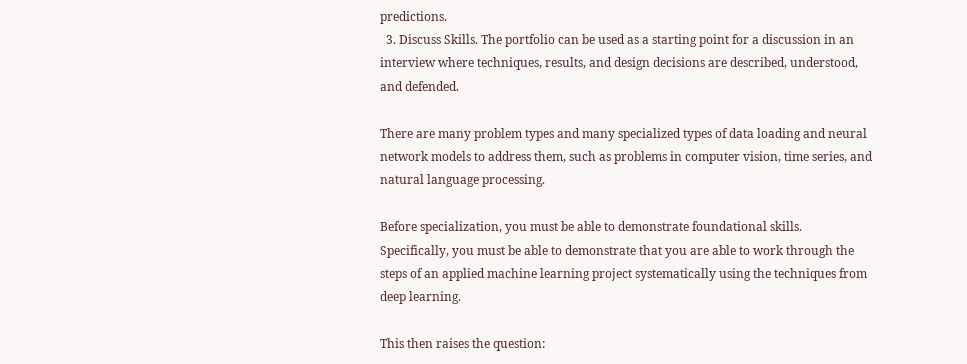predictions.
  3. Discuss Skills. The portfolio can be used as a starting point for a discussion in an interview where techniques, results, and design decisions are described, understood, and defended.

There are many problem types and many specialized types of data loading and neural network models to address them, such as problems in computer vision, time series, and natural language processing.

Before specialization, you must be able to demonstrate foundational skills. Specifically, you must be able to demonstrate that you are able to work through the steps of an applied machine learning project systematically using the techniques from deep learning.

This then raises the question: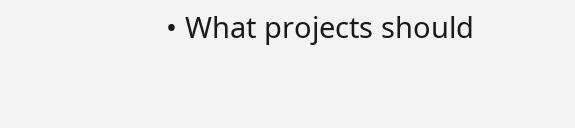• What projects should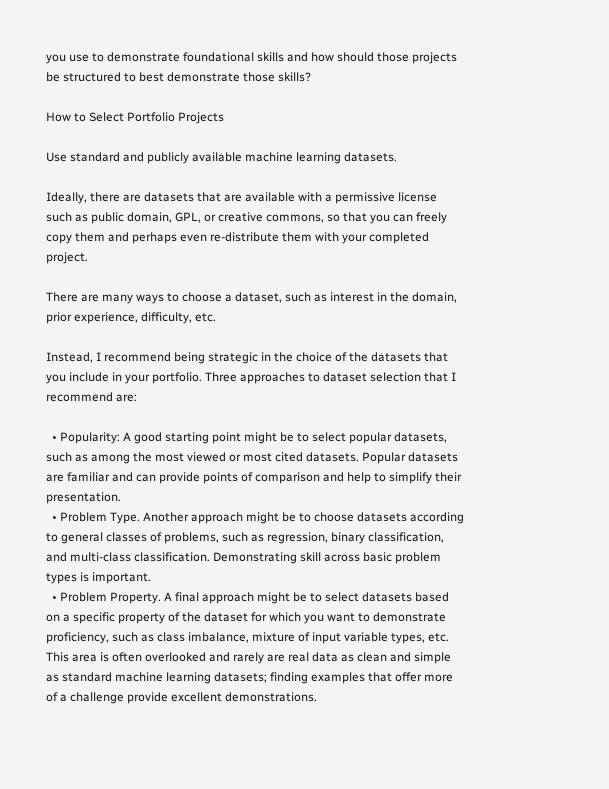you use to demonstrate foundational skills and how should those projects be structured to best demonstrate those skills?

How to Select Portfolio Projects

Use standard and publicly available machine learning datasets.

Ideally, there are datasets that are available with a permissive license such as public domain, GPL, or creative commons, so that you can freely copy them and perhaps even re-distribute them with your completed project.

There are many ways to choose a dataset, such as interest in the domain, prior experience, difficulty, etc.

Instead, I recommend being strategic in the choice of the datasets that you include in your portfolio. Three approaches to dataset selection that I recommend are:

  • Popularity: A good starting point might be to select popular datasets, such as among the most viewed or most cited datasets. Popular datasets are familiar and can provide points of comparison and help to simplify their presentation.
  • Problem Type. Another approach might be to choose datasets according to general classes of problems, such as regression, binary classification, and multi-class classification. Demonstrating skill across basic problem types is important.
  • Problem Property. A final approach might be to select datasets based on a specific property of the dataset for which you want to demonstrate proficiency, such as class imbalance, mixture of input variable types, etc. This area is often overlooked and rarely are real data as clean and simple as standard machine learning datasets; finding examples that offer more of a challenge provide excellent demonstrations.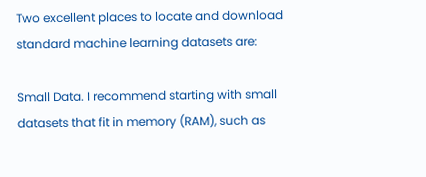Two excellent places to locate and download standard machine learning datasets are:

Small Data. I recommend starting with small datasets that fit in memory (RAM), such as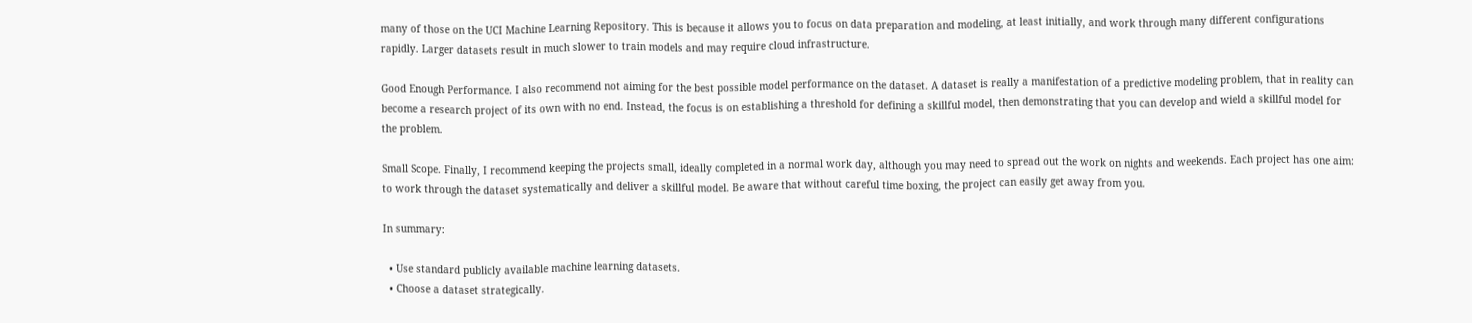many of those on the UCI Machine Learning Repository. This is because it allows you to focus on data preparation and modeling, at least initially, and work through many different configurations rapidly. Larger datasets result in much slower to train models and may require cloud infrastructure.

Good Enough Performance. I also recommend not aiming for the best possible model performance on the dataset. A dataset is really a manifestation of a predictive modeling problem, that in reality can become a research project of its own with no end. Instead, the focus is on establishing a threshold for defining a skillful model, then demonstrating that you can develop and wield a skillful model for the problem.

Small Scope. Finally, I recommend keeping the projects small, ideally completed in a normal work day, although you may need to spread out the work on nights and weekends. Each project has one aim: to work through the dataset systematically and deliver a skillful model. Be aware that without careful time boxing, the project can easily get away from you.

In summary:

  • Use standard publicly available machine learning datasets.
  • Choose a dataset strategically.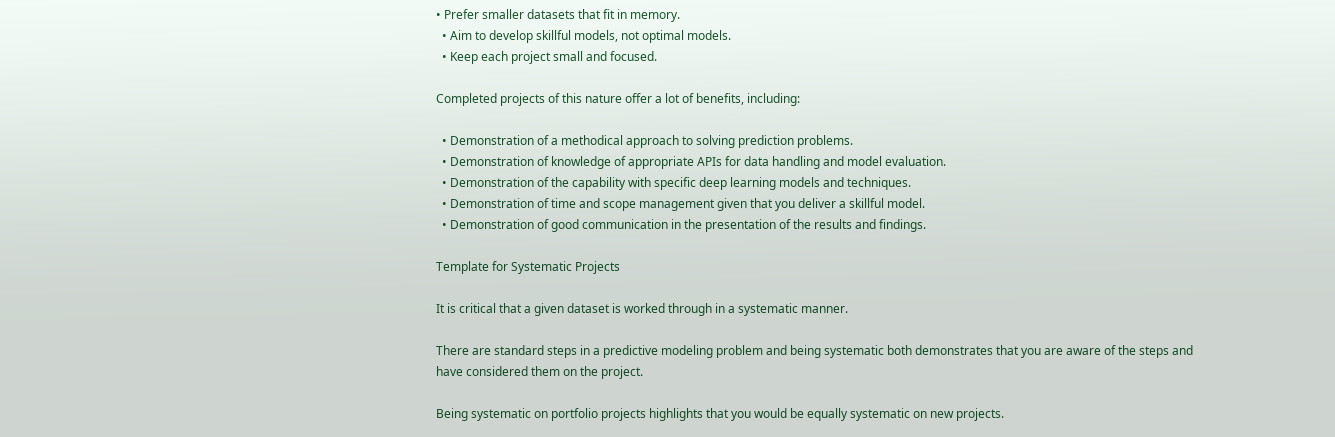• Prefer smaller datasets that fit in memory.
  • Aim to develop skillful models, not optimal models.
  • Keep each project small and focused.

Completed projects of this nature offer a lot of benefits, including:

  • Demonstration of a methodical approach to solving prediction problems.
  • Demonstration of knowledge of appropriate APIs for data handling and model evaluation.
  • Demonstration of the capability with specific deep learning models and techniques.
  • Demonstration of time and scope management given that you deliver a skillful model.
  • Demonstration of good communication in the presentation of the results and findings.

Template for Systematic Projects

It is critical that a given dataset is worked through in a systematic manner.

There are standard steps in a predictive modeling problem and being systematic both demonstrates that you are aware of the steps and have considered them on the project.

Being systematic on portfolio projects highlights that you would be equally systematic on new projects.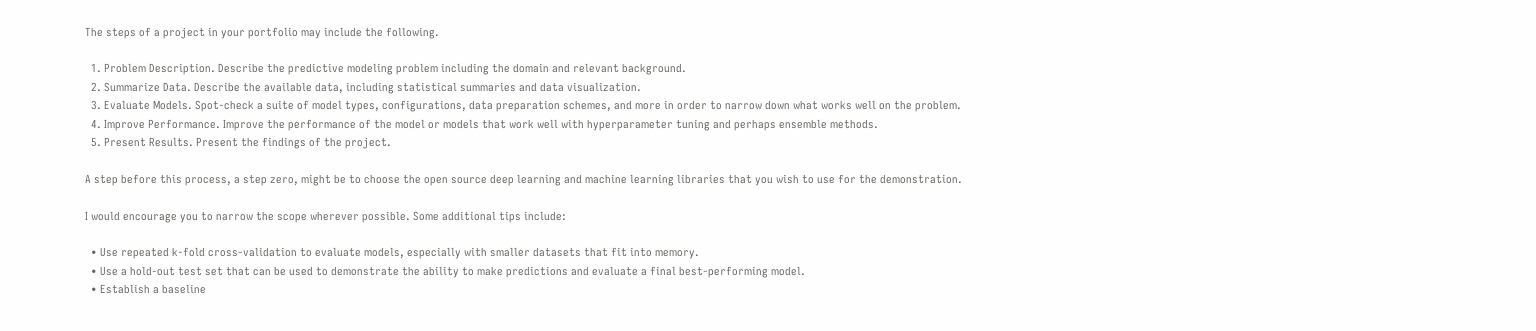The steps of a project in your portfolio may include the following.

  1. Problem Description. Describe the predictive modeling problem including the domain and relevant background.
  2. Summarize Data. Describe the available data, including statistical summaries and data visualization.
  3. Evaluate Models. Spot-check a suite of model types, configurations, data preparation schemes, and more in order to narrow down what works well on the problem.
  4. Improve Performance. Improve the performance of the model or models that work well with hyperparameter tuning and perhaps ensemble methods.
  5. Present Results. Present the findings of the project.

A step before this process, a step zero, might be to choose the open source deep learning and machine learning libraries that you wish to use for the demonstration.

I would encourage you to narrow the scope wherever possible. Some additional tips include:

  • Use repeated k-fold cross-validation to evaluate models, especially with smaller datasets that fit into memory.
  • Use a hold-out test set that can be used to demonstrate the ability to make predictions and evaluate a final best-performing model.
  • Establish a baseline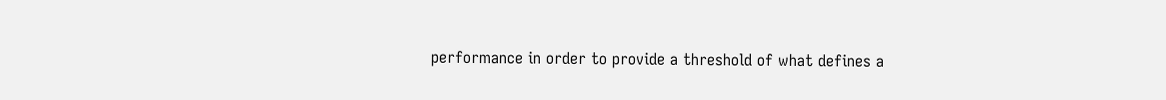performance in order to provide a threshold of what defines a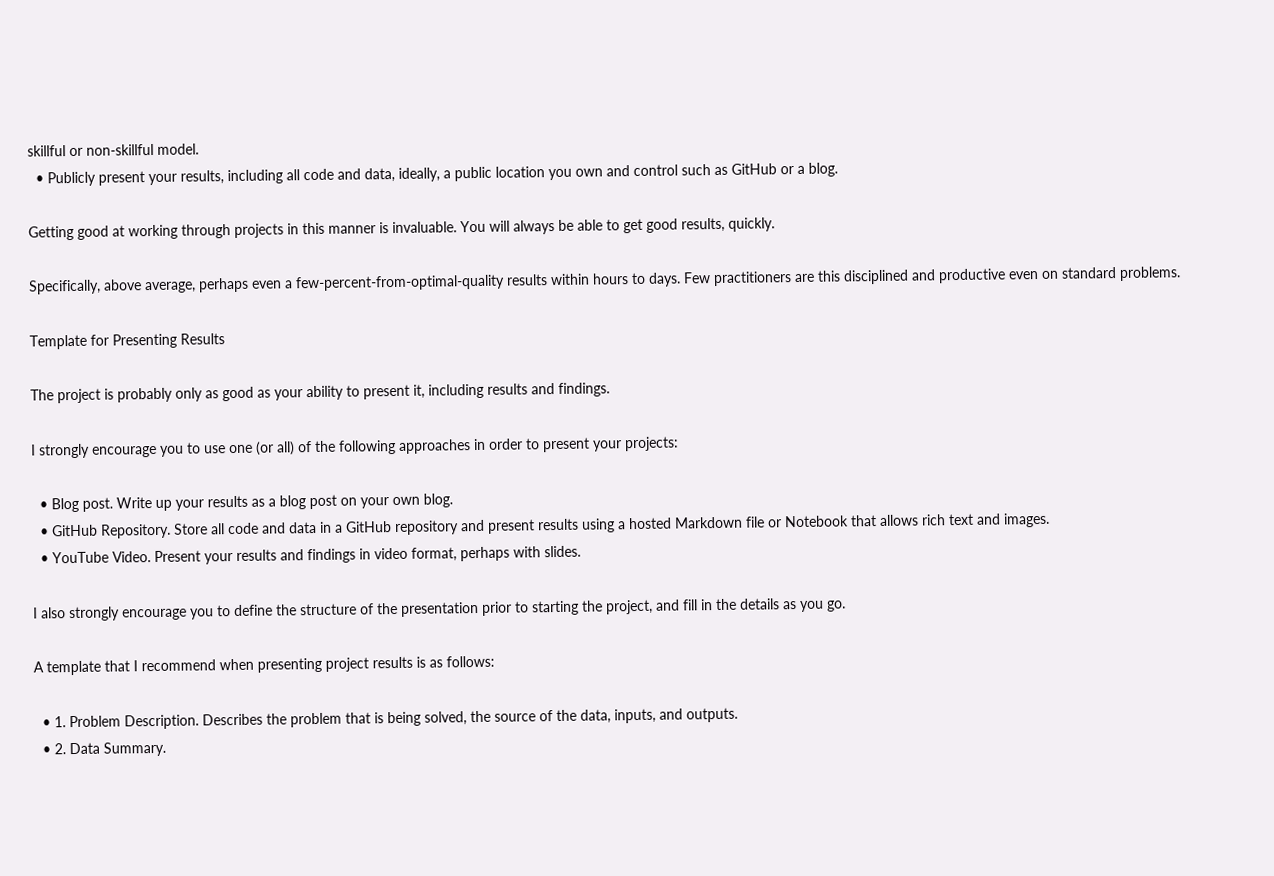skillful or non-skillful model.
  • Publicly present your results, including all code and data, ideally, a public location you own and control such as GitHub or a blog.

Getting good at working through projects in this manner is invaluable. You will always be able to get good results, quickly.

Specifically, above average, perhaps even a few-percent-from-optimal-quality results within hours to days. Few practitioners are this disciplined and productive even on standard problems.

Template for Presenting Results

The project is probably only as good as your ability to present it, including results and findings.

I strongly encourage you to use one (or all) of the following approaches in order to present your projects:

  • Blog post. Write up your results as a blog post on your own blog.
  • GitHub Repository. Store all code and data in a GitHub repository and present results using a hosted Markdown file or Notebook that allows rich text and images.
  • YouTube Video. Present your results and findings in video format, perhaps with slides.

I also strongly encourage you to define the structure of the presentation prior to starting the project, and fill in the details as you go.

A template that I recommend when presenting project results is as follows:

  • 1. Problem Description. Describes the problem that is being solved, the source of the data, inputs, and outputs.
  • 2. Data Summary.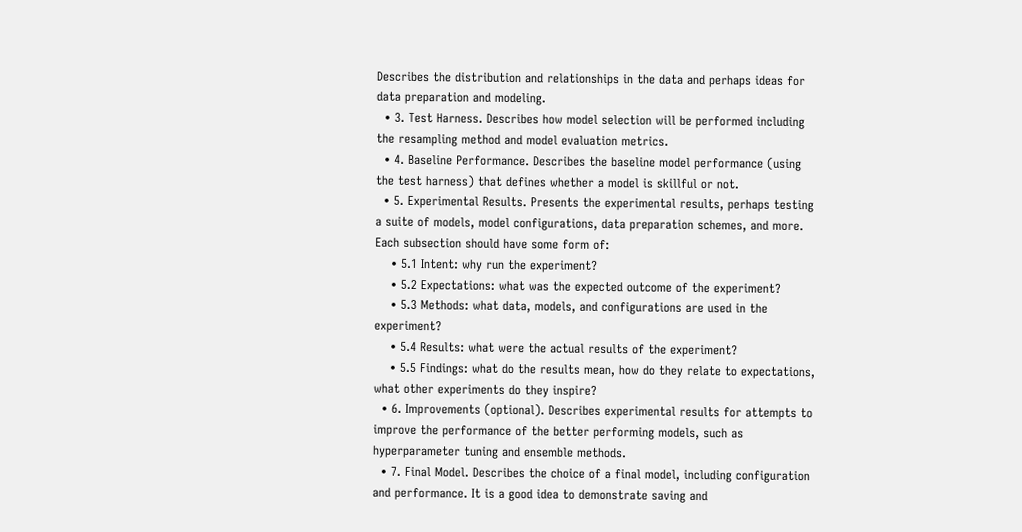Describes the distribution and relationships in the data and perhaps ideas for data preparation and modeling.
  • 3. Test Harness. Describes how model selection will be performed including the resampling method and model evaluation metrics.
  • 4. Baseline Performance. Describes the baseline model performance (using the test harness) that defines whether a model is skillful or not.
  • 5. Experimental Results. Presents the experimental results, perhaps testing a suite of models, model configurations, data preparation schemes, and more. Each subsection should have some form of:
    • 5.1 Intent: why run the experiment?
    • 5.2 Expectations: what was the expected outcome of the experiment?
    • 5.3 Methods: what data, models, and configurations are used in the experiment?
    • 5.4 Results: what were the actual results of the experiment?
    • 5.5 Findings: what do the results mean, how do they relate to expectations, what other experiments do they inspire?
  • 6. Improvements (optional). Describes experimental results for attempts to improve the performance of the better performing models, such as hyperparameter tuning and ensemble methods.
  • 7. Final Model. Describes the choice of a final model, including configuration and performance. It is a good idea to demonstrate saving and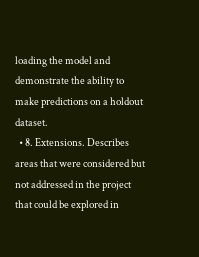loading the model and demonstrate the ability to make predictions on a holdout dataset.
  • 8. Extensions. Describes areas that were considered but not addressed in the project that could be explored in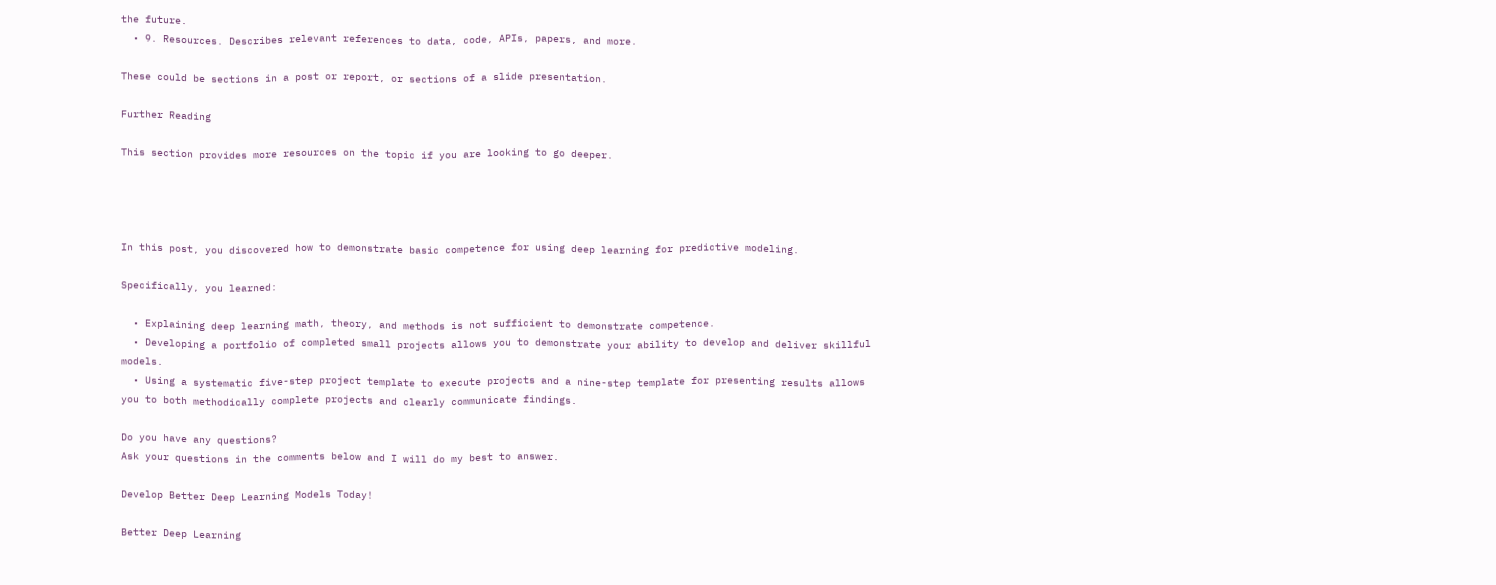the future.
  • 9. Resources. Describes relevant references to data, code, APIs, papers, and more.

These could be sections in a post or report, or sections of a slide presentation.

Further Reading

This section provides more resources on the topic if you are looking to go deeper.




In this post, you discovered how to demonstrate basic competence for using deep learning for predictive modeling.

Specifically, you learned:

  • Explaining deep learning math, theory, and methods is not sufficient to demonstrate competence.
  • Developing a portfolio of completed small projects allows you to demonstrate your ability to develop and deliver skillful models.
  • Using a systematic five-step project template to execute projects and a nine-step template for presenting results allows you to both methodically complete projects and clearly communicate findings.

Do you have any questions?
Ask your questions in the comments below and I will do my best to answer.

Develop Better Deep Learning Models Today!

Better Deep Learning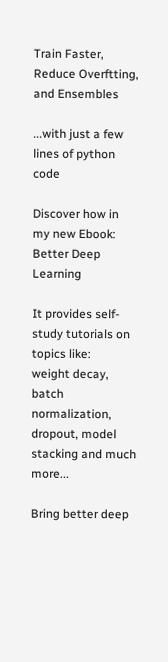Train Faster, Reduce Overftting, and Ensembles

...with just a few lines of python code

Discover how in my new Ebook:
Better Deep Learning

It provides self-study tutorials on topics like:
weight decay, batch normalization, dropout, model stacking and much more...

Bring better deep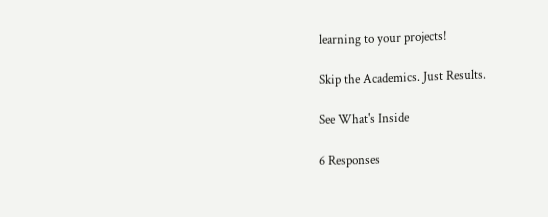learning to your projects!

Skip the Academics. Just Results.

See What's Inside

6 Responses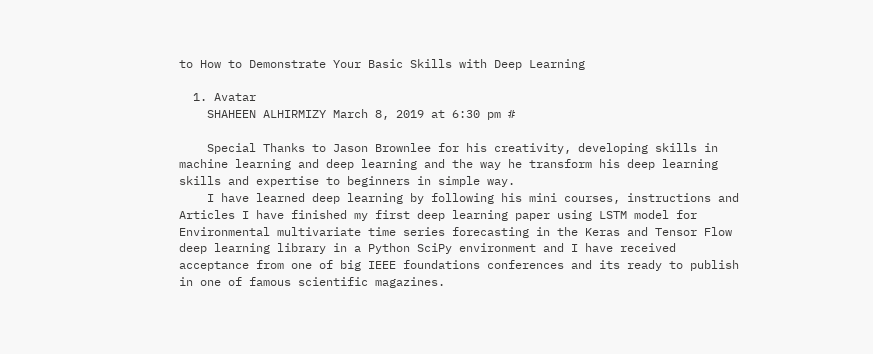to How to Demonstrate Your Basic Skills with Deep Learning

  1. Avatar
    SHAHEEN ALHIRMIZY March 8, 2019 at 6:30 pm #

    Special Thanks to Jason Brownlee for his creativity, developing skills in machine learning and deep learning and the way he transform his deep learning skills and expertise to beginners in simple way.
    I have learned deep learning by following his mini courses, instructions and Articles I have finished my first deep learning paper using LSTM model for Environmental multivariate time series forecasting in the Keras and Tensor Flow deep learning library in a Python SciPy environment and I have received acceptance from one of big IEEE foundations conferences and its ready to publish in one of famous scientific magazines.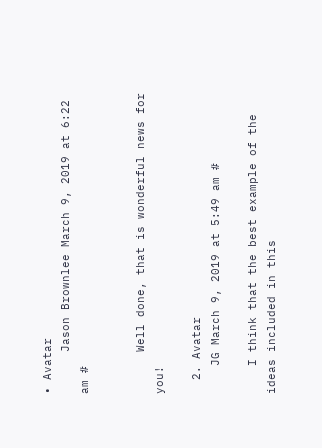• Avatar
      Jason Brownlee March 9, 2019 at 6:22 am #


      Well done, that is wonderful news for you!

  2. Avatar
    JG March 9, 2019 at 5:49 am #

    I think that the best example of the ideas included in this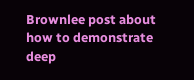Brownlee post about how to demonstrate deep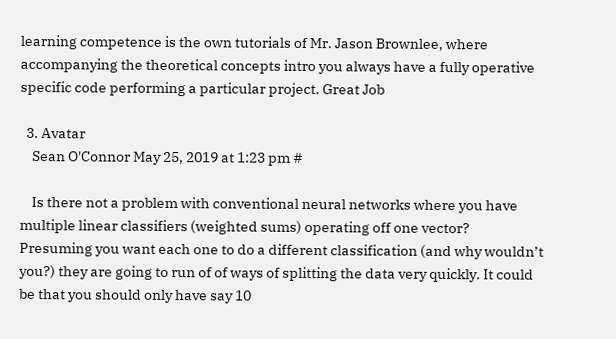learning competence is the own tutorials of Mr. Jason Brownlee, where accompanying the theoretical concepts intro you always have a fully operative specific code performing a particular project. Great Job

  3. Avatar
    Sean O'Connor May 25, 2019 at 1:23 pm #

    Is there not a problem with conventional neural networks where you have multiple linear classifiers (weighted sums) operating off one vector? Presuming you want each one to do a different classification (and why wouldn’t you?) they are going to run of of ways of splitting the data very quickly. It could be that you should only have say 10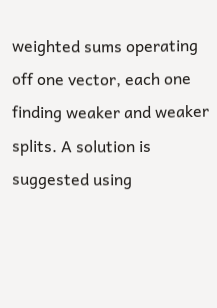weighted sums operating off one vector, each one finding weaker and weaker splits. A solution is suggested using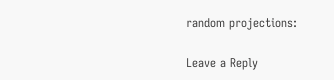random projections:

Leave a Reply